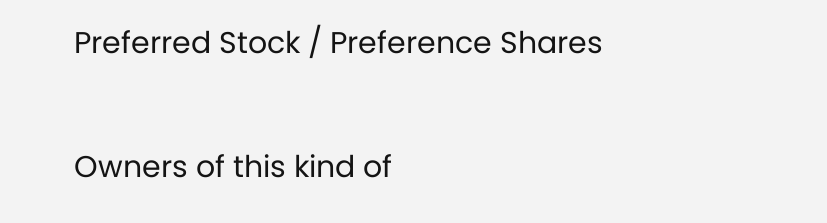Preferred Stock / Preference Shares

Owners of this kind of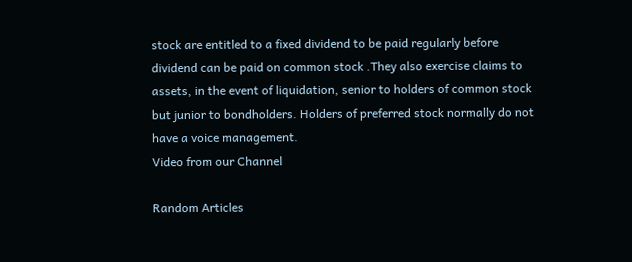stock are entitled to a fixed dividend to be paid regularly before dividend can be paid on common stock .They also exercise claims to assets, in the event of liquidation, senior to holders of common stock but junior to bondholders. Holders of preferred stock normally do not have a voice management.
Video from our Channel

Random Articles